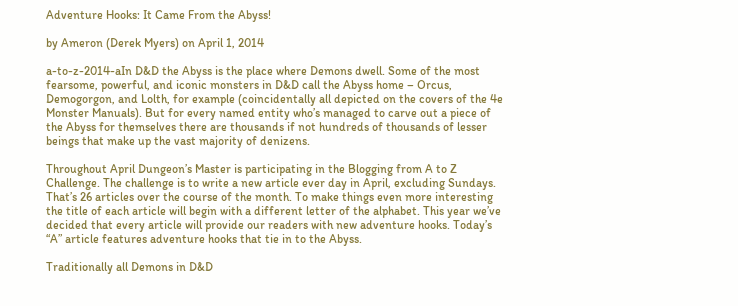Adventure Hooks: It Came From the Abyss!

by Ameron (Derek Myers) on April 1, 2014

a-to-z-2014-aIn D&D the Abyss is the place where Demons dwell. Some of the most fearsome, powerful, and iconic monsters in D&D call the Abyss home – Orcus, Demogorgon, and Lolth, for example (coincidentally all depicted on the covers of the 4e Monster Manuals). But for every named entity who’s managed to carve out a piece of the Abyss for themselves there are thousands if not hundreds of thousands of lesser beings that make up the vast majority of denizens.

Throughout April Dungeon’s Master is participating in the Blogging from A to Z Challenge. The challenge is to write a new article ever day in April, excluding Sundays. That’s 26 articles over the course of the month. To make things even more interesting the title of each article will begin with a different letter of the alphabet. This year we’ve decided that every article will provide our readers with new adventure hooks. Today’s “A” article features adventure hooks that tie in to the Abyss.

Traditionally all Demons in D&D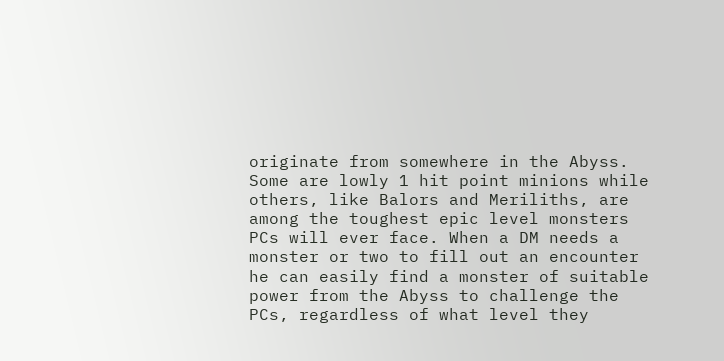originate from somewhere in the Abyss. Some are lowly 1 hit point minions while others, like Balors and Meriliths, are among the toughest epic level monsters PCs will ever face. When a DM needs a monster or two to fill out an encounter he can easily find a monster of suitable power from the Abyss to challenge the PCs, regardless of what level they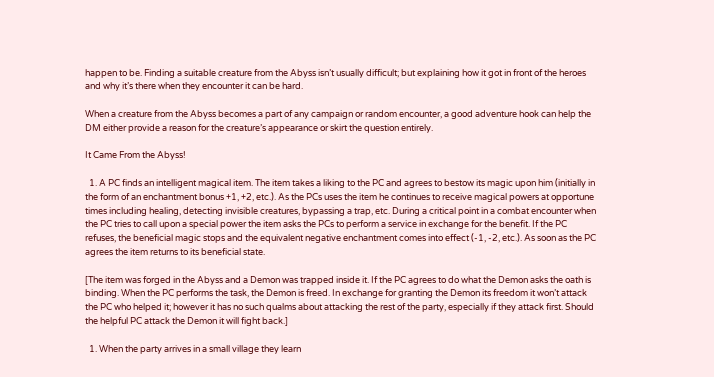happen to be. Finding a suitable creature from the Abyss isn’t usually difficult; but explaining how it got in front of the heroes and why it’s there when they encounter it can be hard.

When a creature from the Abyss becomes a part of any campaign or random encounter, a good adventure hook can help the DM either provide a reason for the creature’s appearance or skirt the question entirely.

It Came From the Abyss!

  1. A PC finds an intelligent magical item. The item takes a liking to the PC and agrees to bestow its magic upon him (initially in the form of an enchantment bonus +1, +2, etc.). As the PCs uses the item he continues to receive magical powers at opportune times including healing, detecting invisible creatures, bypassing a trap, etc. During a critical point in a combat encounter when the PC tries to call upon a special power the item asks the PCs to perform a service in exchange for the benefit. If the PC refuses, the beneficial magic stops and the equivalent negative enchantment comes into effect (-1, -2, etc.). As soon as the PC agrees the item returns to its beneficial state.

[The item was forged in the Abyss and a Demon was trapped inside it. If the PC agrees to do what the Demon asks the oath is binding. When the PC performs the task, the Demon is freed. In exchange for granting the Demon its freedom it won’t attack the PC who helped it; however it has no such qualms about attacking the rest of the party, especially if they attack first. Should the helpful PC attack the Demon it will fight back.]

  1. When the party arrives in a small village they learn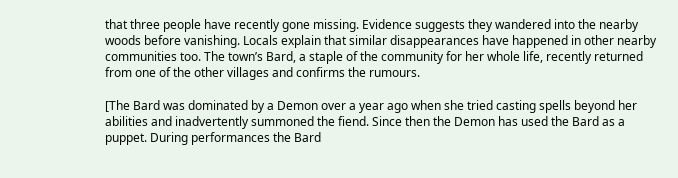that three people have recently gone missing. Evidence suggests they wandered into the nearby woods before vanishing. Locals explain that similar disappearances have happened in other nearby communities too. The town’s Bard, a staple of the community for her whole life, recently returned from one of the other villages and confirms the rumours.

[The Bard was dominated by a Demon over a year ago when she tried casting spells beyond her abilities and inadvertently summoned the fiend. Since then the Demon has used the Bard as a puppet. During performances the Bard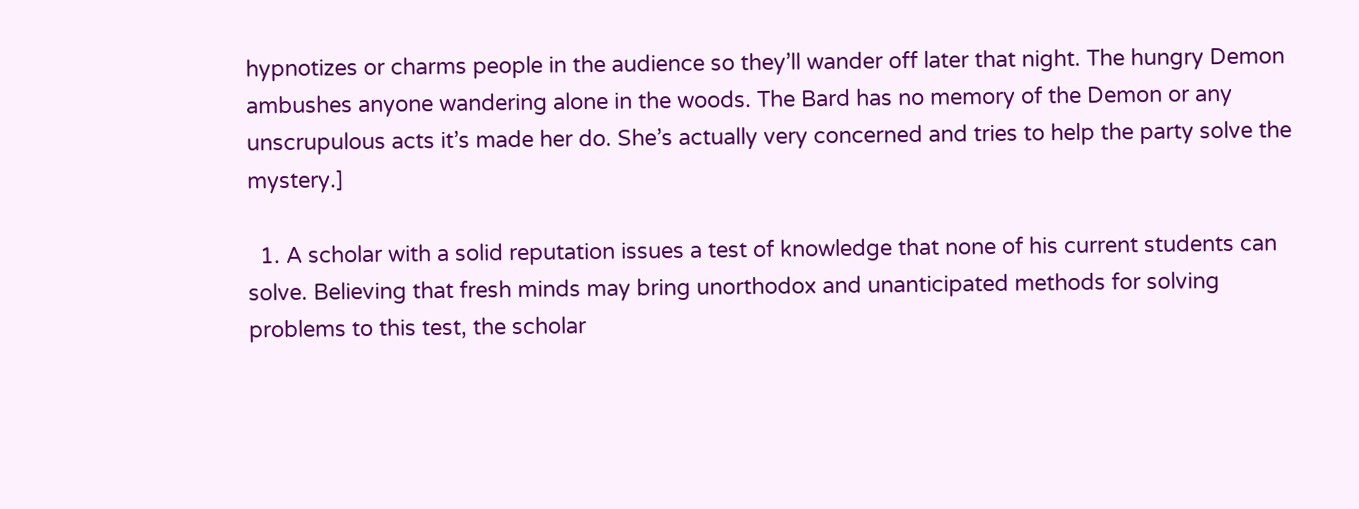hypnotizes or charms people in the audience so they’ll wander off later that night. The hungry Demon ambushes anyone wandering alone in the woods. The Bard has no memory of the Demon or any unscrupulous acts it’s made her do. She’s actually very concerned and tries to help the party solve the mystery.]

  1. A scholar with a solid reputation issues a test of knowledge that none of his current students can solve. Believing that fresh minds may bring unorthodox and unanticipated methods for solving problems to this test, the scholar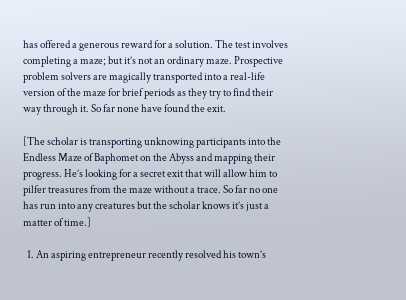has offered a generous reward for a solution. The test involves completing a maze; but it’s not an ordinary maze. Prospective problem solvers are magically transported into a real-life version of the maze for brief periods as they try to find their way through it. So far none have found the exit.

[The scholar is transporting unknowing participants into the Endless Maze of Baphomet on the Abyss and mapping their progress. He’s looking for a secret exit that will allow him to pilfer treasures from the maze without a trace. So far no one has run into any creatures but the scholar knows it’s just a matter of time.]

  1. An aspiring entrepreneur recently resolved his town’s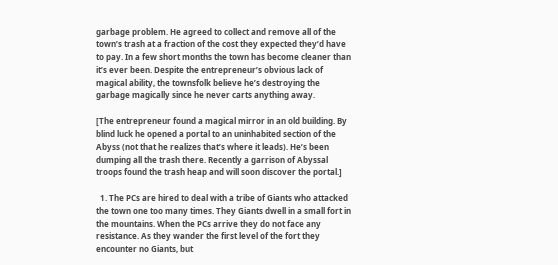garbage problem. He agreed to collect and remove all of the town’s trash at a fraction of the cost they expected they’d have to pay. In a few short months the town has become cleaner than it’s ever been. Despite the entrepreneur’s obvious lack of magical ability, the townsfolk believe he’s destroying the garbage magically since he never carts anything away.

[The entrepreneur found a magical mirror in an old building. By blind luck he opened a portal to an uninhabited section of the Abyss (not that he realizes that’s where it leads). He’s been dumping all the trash there. Recently a garrison of Abyssal troops found the trash heap and will soon discover the portal.]

  1. The PCs are hired to deal with a tribe of Giants who attacked the town one too many times. They Giants dwell in a small fort in the mountains. When the PCs arrive they do not face any resistance. As they wander the first level of the fort they encounter no Giants, but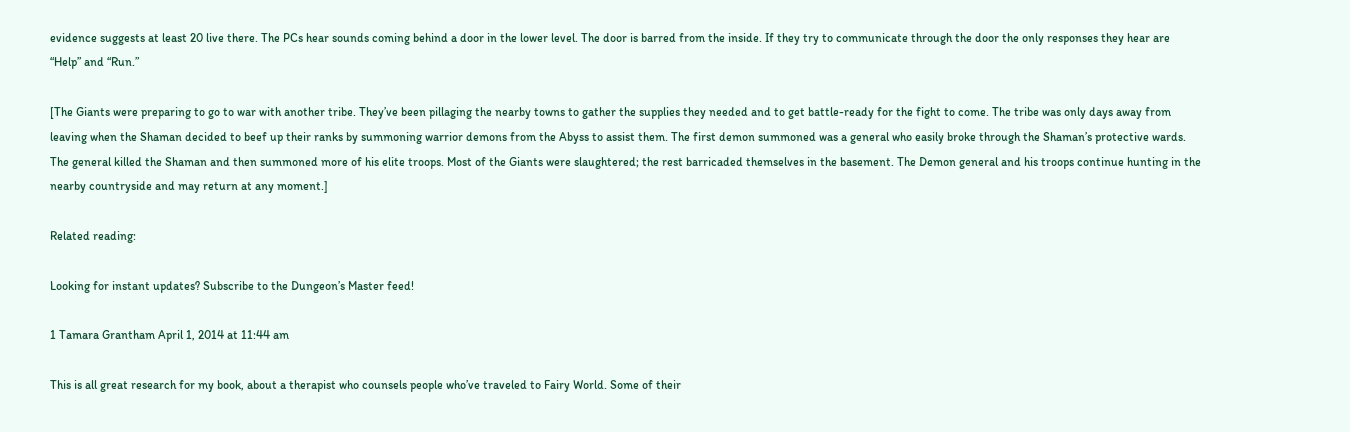evidence suggests at least 20 live there. The PCs hear sounds coming behind a door in the lower level. The door is barred from the inside. If they try to communicate through the door the only responses they hear are “Help” and “Run.”

[The Giants were preparing to go to war with another tribe. They’ve been pillaging the nearby towns to gather the supplies they needed and to get battle-ready for the fight to come. The tribe was only days away from leaving when the Shaman decided to beef up their ranks by summoning warrior demons from the Abyss to assist them. The first demon summoned was a general who easily broke through the Shaman’s protective wards. The general killed the Shaman and then summoned more of his elite troops. Most of the Giants were slaughtered; the rest barricaded themselves in the basement. The Demon general and his troops continue hunting in the nearby countryside and may return at any moment.]

Related reading:

Looking for instant updates? Subscribe to the Dungeon’s Master feed!

1 Tamara Grantham April 1, 2014 at 11:44 am

This is all great research for my book, about a therapist who counsels people who’ve traveled to Fairy World. Some of their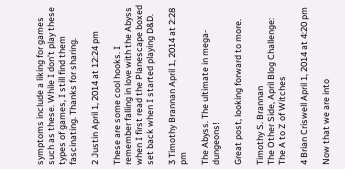symptoms include a liking for games such as these. While I don’t play these types of games, I still find them fascinating. Thanks for sharing.

2 Justin April 1, 2014 at 12:24 pm

These are some cool hooks. I remember falling in love with the Abyss when I first read the Planescape boxed set back when I started playing D&D.

3 Timothy Brannan April 1, 2014 at 2:28 pm

The Abyss. The ultimate in mega-dungeons!

Great post, looking forward to more.

Timothy S. Brannan
The Other Side, April Blog Challenge: The A to Z of Witches

4 Brian Criswell April 1, 2014 at 4:20 pm

Now that we are into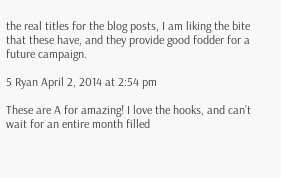the real titles for the blog posts, I am liking the bite that these have, and they provide good fodder for a future campaign.

5 Ryan April 2, 2014 at 2:54 pm

These are A for amazing! I love the hooks, and can’t wait for an entire month filled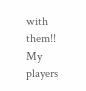with them!! My players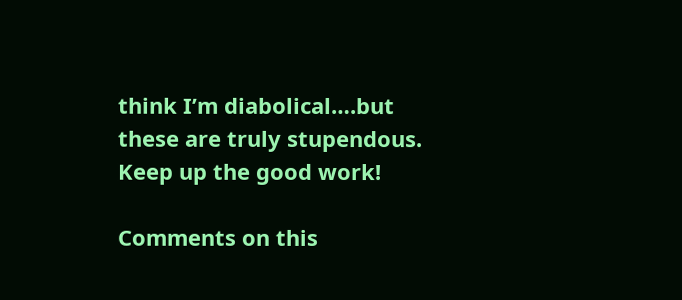think I’m diabolical….but these are truly stupendous. Keep up the good work!

Comments on this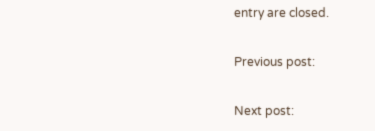entry are closed.

Previous post:

Next post: